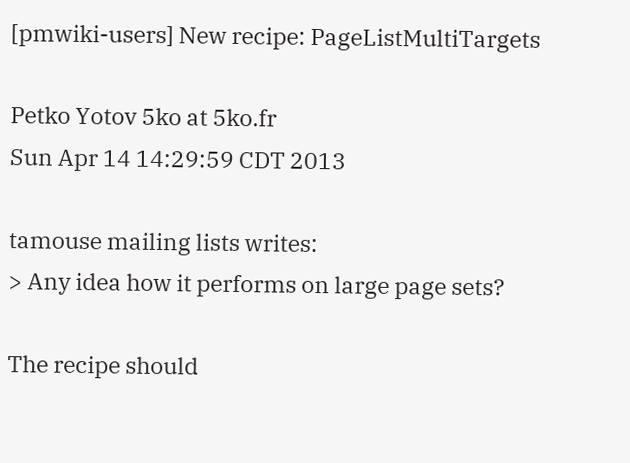[pmwiki-users] New recipe: PageListMultiTargets

Petko Yotov 5ko at 5ko.fr
Sun Apr 14 14:29:59 CDT 2013

tamouse mailing lists writes:
> Any idea how it performs on large page sets?

The recipe should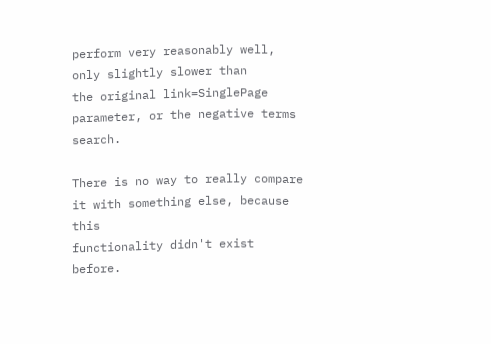perform very reasonably well, only slightly slower than
the original link=SinglePage parameter, or the negative terms search.

There is no way to really compare it with something else, because this
functionality didn't exist before.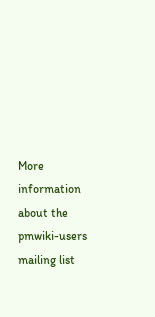More information about the pmwiki-users mailing list